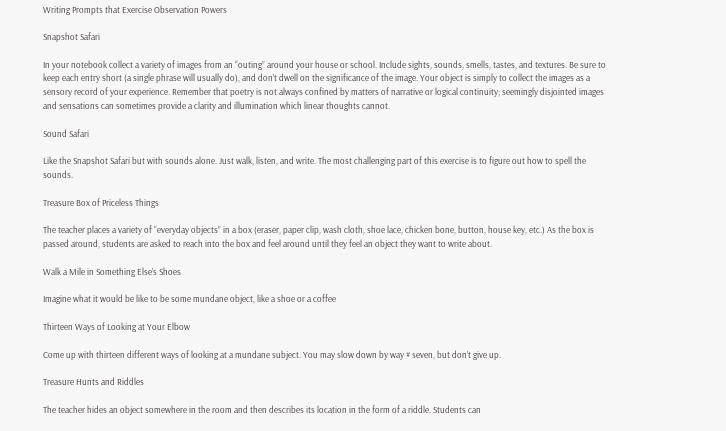Writing Prompts that Exercise Observation Powers

Snapshot Safari

In your notebook collect a variety of images from an “outing” around your house or school. Include sights, sounds, smells, tastes, and textures. Be sure to keep each entry short (a single phrase will usually do), and don’t dwell on the significance of the image. Your object is simply to collect the images as a sensory record of your experience. Remember that poetry is not always confined by matters of narrative or logical continuity; seemingly disjointed images and sensations can sometimes provide a clarity and illumination which linear thoughts cannot.

Sound Safari

Like the Snapshot Safari but with sounds alone. Just walk, listen, and write. The most challenging part of this exercise is to figure out how to spell the sounds.

Treasure Box of Priceless Things

The teacher places a variety of “everyday objects” in a box (eraser, paper clip, wash cloth, shoe lace, chicken bone, button, house key, etc.) As the box is passed around, students are asked to reach into the box and feel around until they feel an object they want to write about.

Walk a Mile in Something Else’s Shoes

Imagine what it would be like to be some mundane object, like a shoe or a coffee

Thirteen Ways of Looking at Your Elbow

Come up with thirteen different ways of looking at a mundane subject. You may slow down by way # seven, but don’t give up.

Treasure Hunts and Riddles

The teacher hides an object somewhere in the room and then describes its location in the form of a riddle. Students can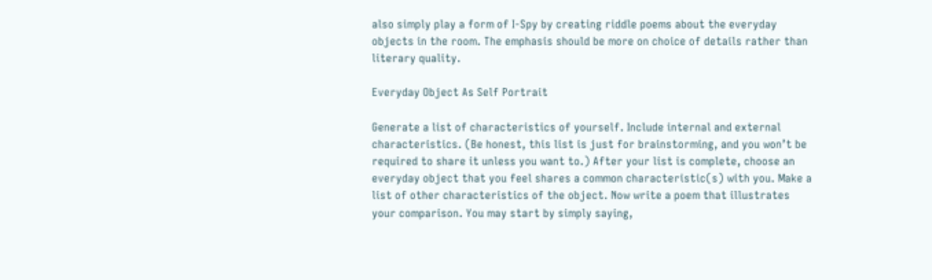also simply play a form of I-Spy by creating riddle poems about the everyday objects in the room. The emphasis should be more on choice of details rather than literary quality.

Everyday Object As Self Portrait

Generate a list of characteristics of yourself. Include internal and external characteristics. (Be honest, this list is just for brainstorming, and you won’t be required to share it unless you want to.) After your list is complete, choose an everyday object that you feel shares a common characteristic(s) with you. Make a list of other characteristics of the object. Now write a poem that illustrates your comparison. You may start by simply saying,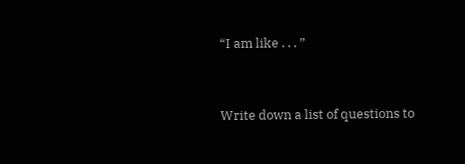“I am like . . . ”


Write down a list of questions to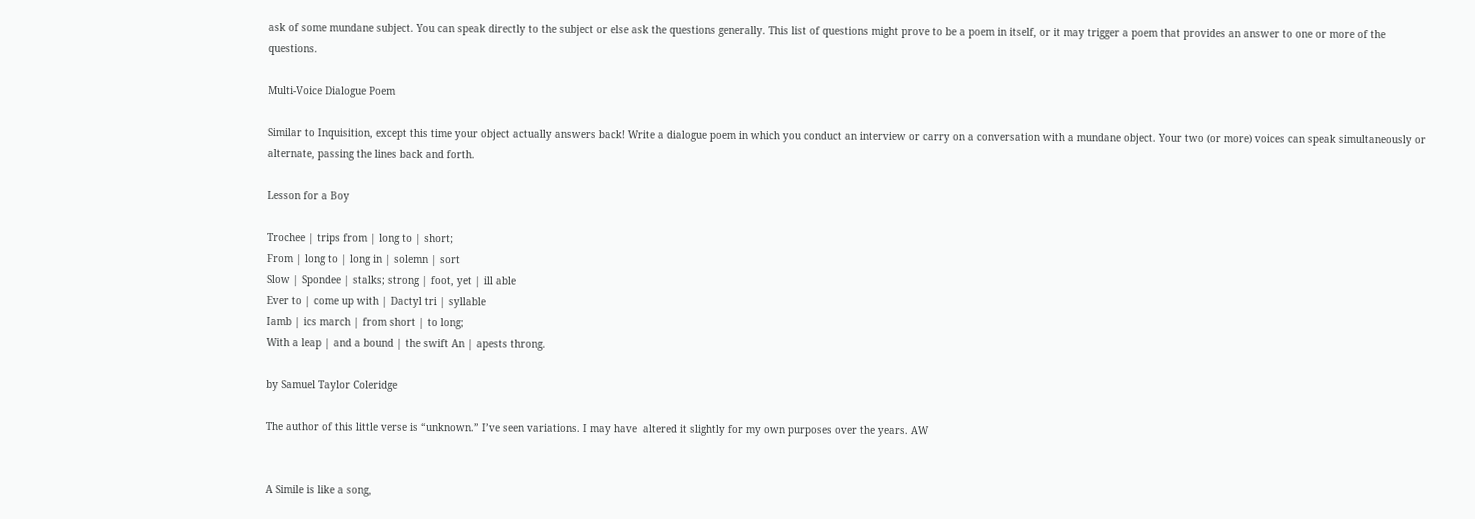ask of some mundane subject. You can speak directly to the subject or else ask the questions generally. This list of questions might prove to be a poem in itself, or it may trigger a poem that provides an answer to one or more of the questions.

Multi-Voice Dialogue Poem

Similar to Inquisition, except this time your object actually answers back! Write a dialogue poem in which you conduct an interview or carry on a conversation with a mundane object. Your two (or more) voices can speak simultaneously or alternate, passing the lines back and forth.

Lesson for a Boy

Trochee | trips from | long to | short;
From | long to | long in | solemn | sort
Slow | Spondee | stalks; strong | foot, yet | ill able
Ever to | come up with | Dactyl tri | syllable
Iamb | ics march | from short | to long;
With a leap | and a bound | the swift An | apests throng.

by Samuel Taylor Coleridge

The author of this little verse is “unknown.” I’ve seen variations. I may have  altered it slightly for my own purposes over the years. AW


A Simile is like a song,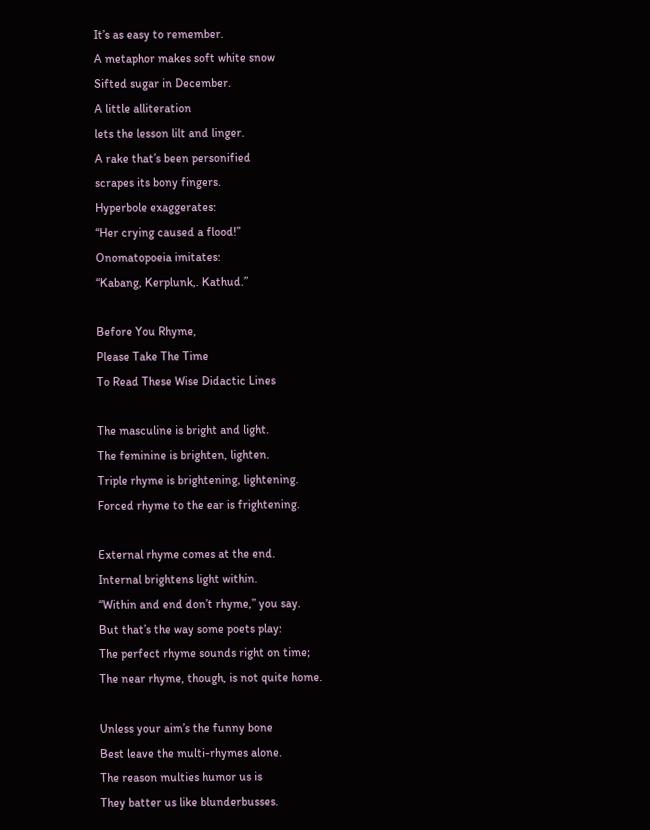It’s as easy to remember.
A metaphor makes soft white snow
Sifted sugar in December.
A little alliteration
lets the lesson lilt and linger.
A rake that’s been personified
scrapes its bony fingers.
Hyperbole exaggerates:
“Her crying caused a flood!”
Onomatopoeia imitates:
“Kabang, Kerplunk,. Kathud.”

Before You Rhyme,
Please Take The Time
To Read These Wise Didactic Lines

The masculine is bright and light.
The feminine is brighten, lighten.
Triple rhyme is brightening, lightening.
Forced rhyme to the ear is frightening.

External rhyme comes at the end.
Internal brightens light within.
“Within and end don’t rhyme,” you say.
But that’s the way some poets play:
The perfect rhyme sounds right on time;
The near rhyme, though, is not quite home.

Unless your aim’s the funny bone
Best leave the multi-rhymes alone.
The reason multies humor us is
They batter us like blunderbusses.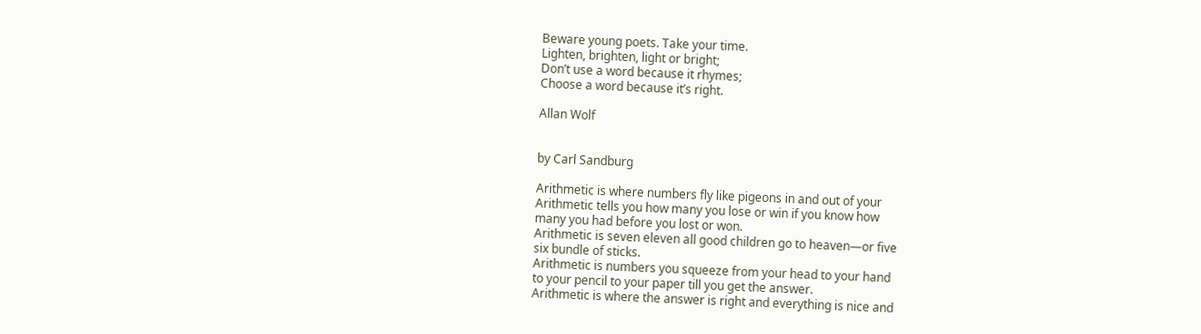Beware young poets. Take your time.
Lighten, brighten, light or bright;
Don’t use a word because it rhymes;
Choose a word because it’s right.

Allan Wolf


by Carl Sandburg

Arithmetic is where numbers fly like pigeons in and out of your
Arithmetic tells you how many you lose or win if you know how
many you had before you lost or won.
Arithmetic is seven eleven all good children go to heaven—or five
six bundle of sticks.
Arithmetic is numbers you squeeze from your head to your hand
to your pencil to your paper till you get the answer.
Arithmetic is where the answer is right and everything is nice and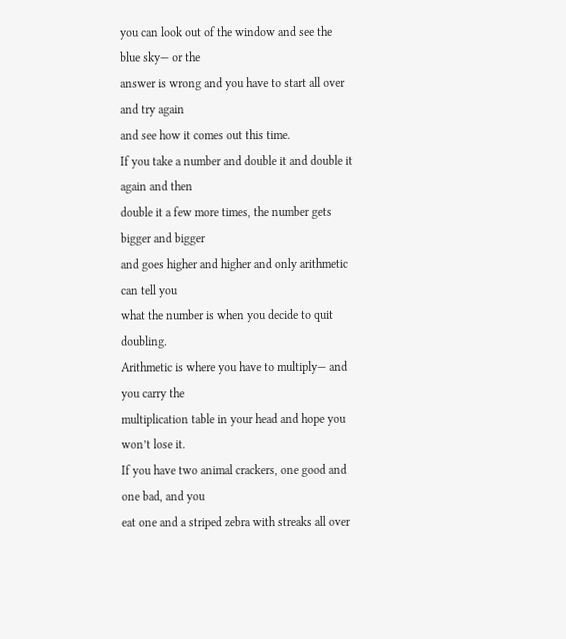you can look out of the window and see the blue sky— or the
answer is wrong and you have to start all over and try again
and see how it comes out this time.
If you take a number and double it and double it again and then
double it a few more times, the number gets bigger and bigger
and goes higher and higher and only arithmetic can tell you
what the number is when you decide to quit doubling.
Arithmetic is where you have to multiply— and you carry the
multiplication table in your head and hope you won’t lose it.
If you have two animal crackers, one good and one bad, and you
eat one and a striped zebra with streaks all over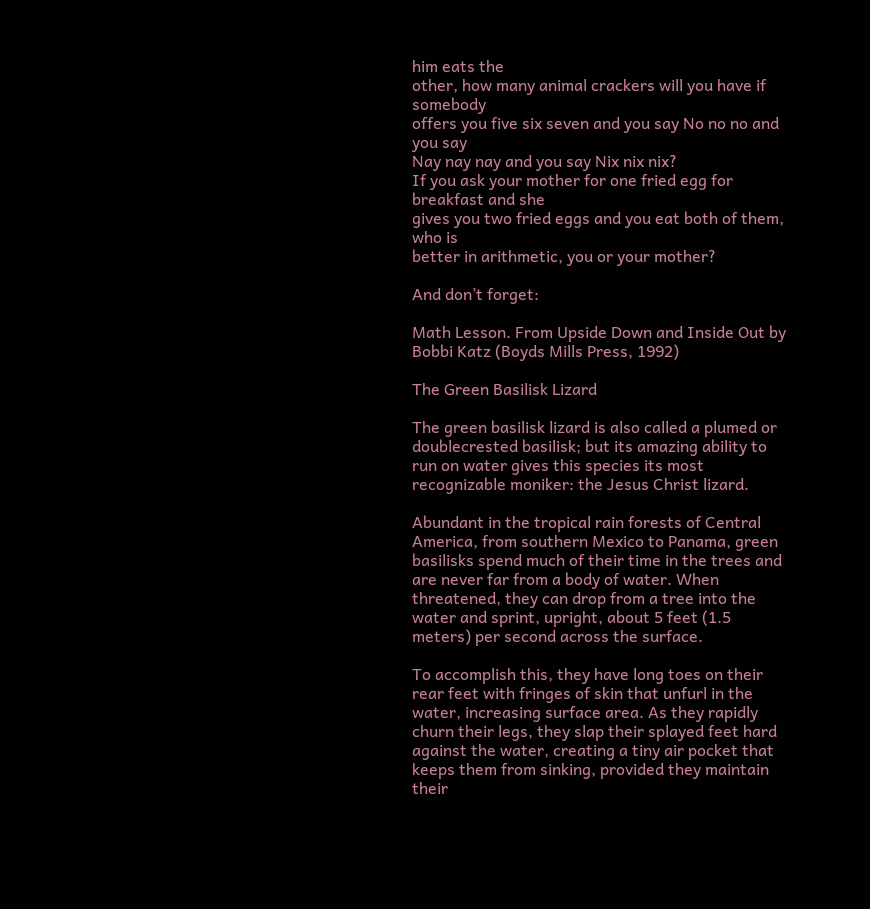him eats the
other, how many animal crackers will you have if somebody
offers you five six seven and you say No no no and you say
Nay nay nay and you say Nix nix nix?
If you ask your mother for one fried egg for breakfast and she
gives you two fried eggs and you eat both of them, who is
better in arithmetic, you or your mother?

And don’t forget:

Math Lesson. From Upside Down and Inside Out by Bobbi Katz (Boyds Mills Press, 1992)

The Green Basilisk Lizard

The green basilisk lizard is also called a plumed or doublecrested basilisk; but its amazing ability to run on water gives this species its most recognizable moniker: the Jesus Christ lizard.

Abundant in the tropical rain forests of Central America, from southern Mexico to Panama, green basilisks spend much of their time in the trees and are never far from a body of water. When threatened, they can drop from a tree into the water and sprint, upright, about 5 feet (1.5 meters) per second across the surface.

To accomplish this, they have long toes on their rear feet with fringes of skin that unfurl in the water, increasing surface area. As they rapidly churn their legs, they slap their splayed feet hard against the water, creating a tiny air pocket that keeps them from sinking, provided they maintain their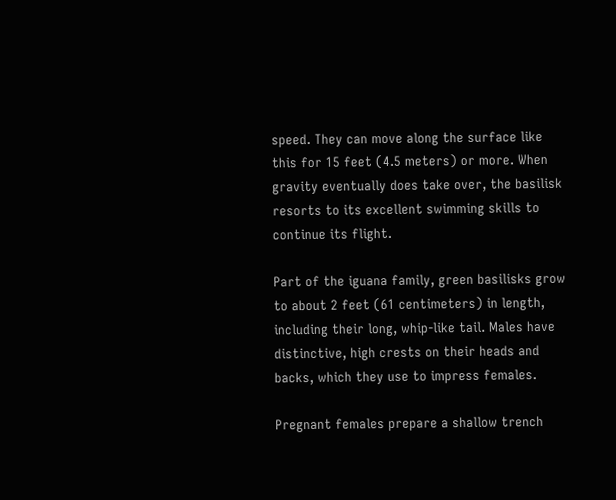speed. They can move along the surface like this for 15 feet (4.5 meters) or more. When gravity eventually does take over, the basilisk resorts to its excellent swimming skills to continue its flight.

Part of the iguana family, green basilisks grow to about 2 feet (61 centimeters) in length, including their long, whip-like tail. Males have distinctive, high crests on their heads and backs, which they use to impress females.

Pregnant females prepare a shallow trench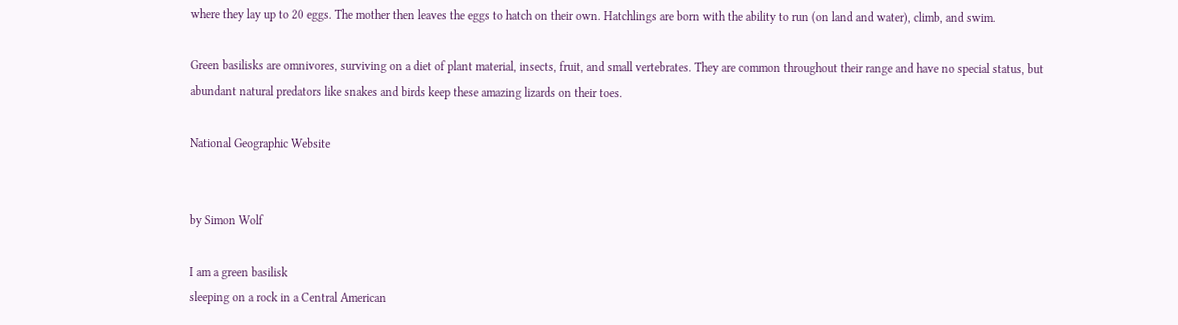where they lay up to 20 eggs. The mother then leaves the eggs to hatch on their own. Hatchlings are born with the ability to run (on land and water), climb, and swim.

Green basilisks are omnivores, surviving on a diet of plant material, insects, fruit, and small vertebrates. They are common throughout their range and have no special status, but abundant natural predators like snakes and birds keep these amazing lizards on their toes.

National Geographic Website


by Simon Wolf

I am a green basilisk
sleeping on a rock in a Central American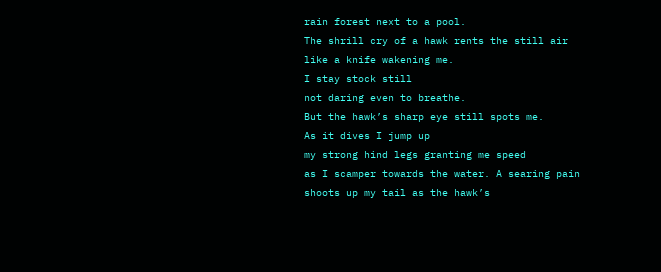rain forest next to a pool.
The shrill cry of a hawk rents the still air
like a knife wakening me.
I stay stock still
not daring even to breathe.
But the hawk’s sharp eye still spots me.
As it dives I jump up
my strong hind legs granting me speed
as I scamper towards the water. A searing pain
shoots up my tail as the hawk’s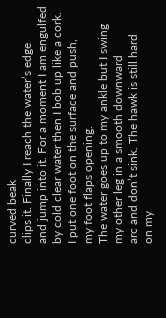curved beak
clips it. Finally I reach the water’s edge
and jump into it. For a moment I am engulfed
by cold clear water then I bob up like a cork.
I put one foot on the surface and push,
my foot flaps opening.
The water goes up to my ankle but I swing
my other leg in a smooth downward
arc and don’t sink. The hawk is still hard
on my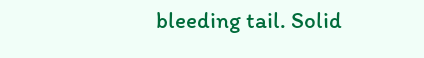bleeding tail. Solid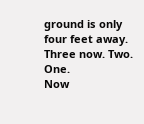ground is only
four feet away. Three now. Two. One.
Now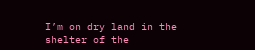I’m on dry land in the shelter of the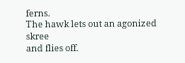ferns.
The hawk lets out an agonized skree
and flies off.